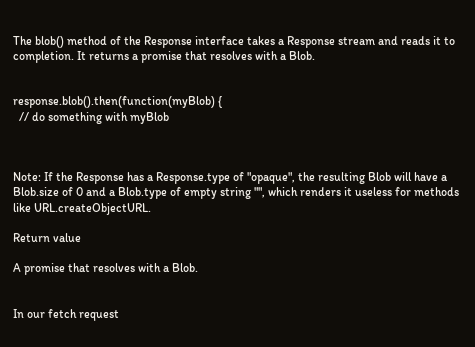The blob() method of the Response interface takes a Response stream and reads it to completion. It returns a promise that resolves with a Blob.


response.blob().then(function(myBlob) {
  // do something with myBlob



Note: If the Response has a Response.type of "opaque", the resulting Blob will have a Blob.size of 0 and a Blob.type of empty string "", which renders it useless for methods like URL.createObjectURL.

Return value

A promise that resolves with a Blob.


In our fetch request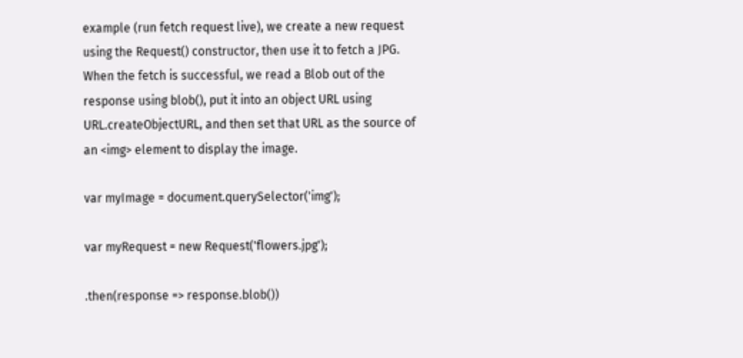example (run fetch request live), we create a new request using the Request() constructor, then use it to fetch a JPG. When the fetch is successful, we read a Blob out of the response using blob(), put it into an object URL using URL.createObjectURL, and then set that URL as the source of an <img> element to display the image.

var myImage = document.querySelector('img');

var myRequest = new Request('flowers.jpg');

.then(response => response.blob())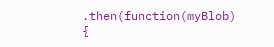.then(function(myBlob) {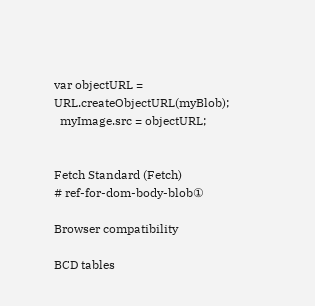var objectURL = URL.createObjectURL(myBlob);
  myImage.src = objectURL;


Fetch Standard (Fetch)
# ref-for-dom-body-blob①

Browser compatibility

BCD tables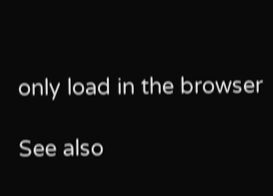only load in the browser

See also